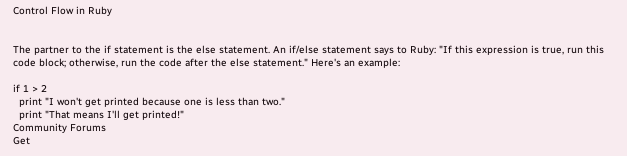Control Flow in Ruby


The partner to the if statement is the else statement. An if/else statement says to Ruby: "If this expression is true, run this code block; otherwise, run the code after the else statement." Here's an example:

if 1 > 2
  print "I won't get printed because one is less than two."
  print "That means I'll get printed!"
Community Forums
Get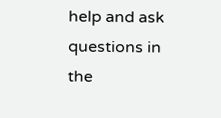help and ask questions in the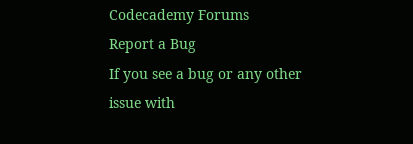Codecademy Forums
Report a Bug
If you see a bug or any other issue with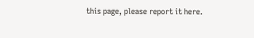this page, please report it here.